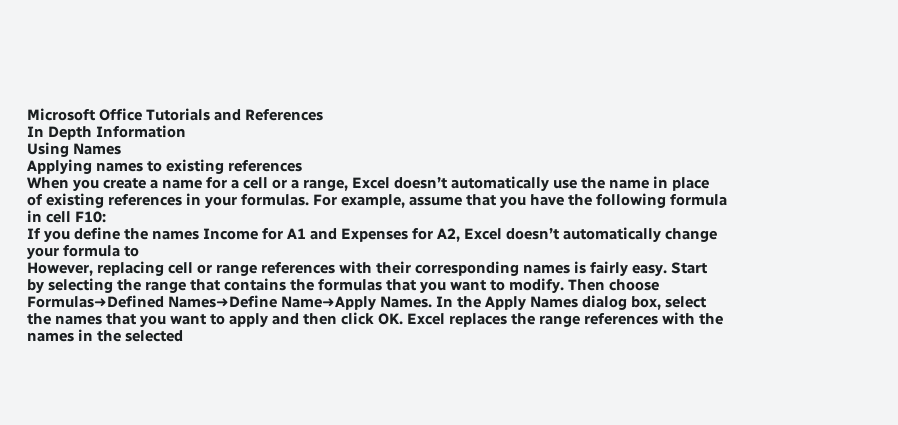Microsoft Office Tutorials and References
In Depth Information
Using Names
Applying names to existing references
When you create a name for a cell or a range, Excel doesn’t automatically use the name in place
of existing references in your formulas. For example, assume that you have the following formula
in cell F10:
If you define the names Income for A1 and Expenses for A2, Excel doesn’t automatically change
your formula to
However, replacing cell or range references with their corresponding names is fairly easy. Start
by selecting the range that contains the formulas that you want to modify. Then choose
Formulas➜Defined Names➜Define Name➜Apply Names. In the Apply Names dialog box, select
the names that you want to apply and then click OK. Excel replaces the range references with the
names in the selected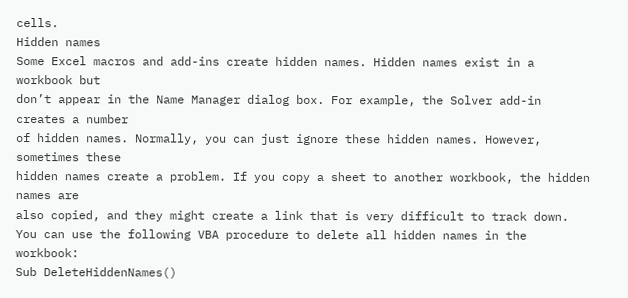cells.
Hidden names
Some Excel macros and add-ins create hidden names. Hidden names exist in a workbook but
don’t appear in the Name Manager dialog box. For example, the Solver add-in creates a number
of hidden names. Normally, you can just ignore these hidden names. However, sometimes these
hidden names create a problem. If you copy a sheet to another workbook, the hidden names are
also copied, and they might create a link that is very difficult to track down.
You can use the following VBA procedure to delete all hidden names in the workbook:
Sub DeleteHiddenNames()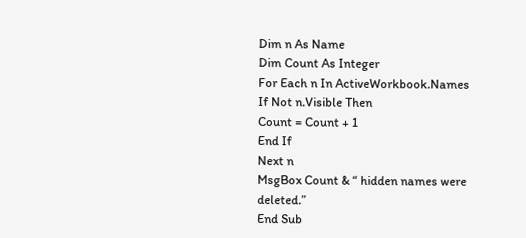Dim n As Name
Dim Count As Integer
For Each n In ActiveWorkbook.Names
If Not n.Visible Then
Count = Count + 1
End If
Next n
MsgBox Count & “ hidden names were deleted.”
End Sub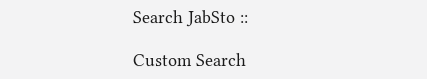Search JabSto ::

Custom Search